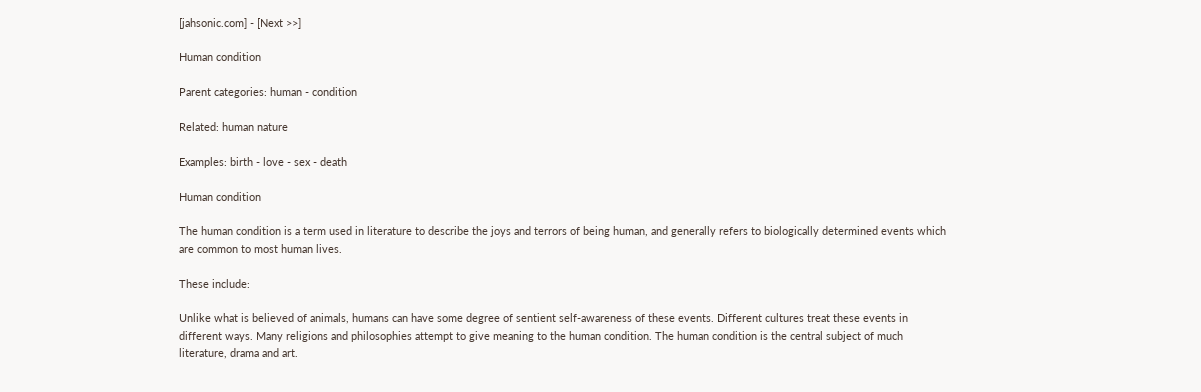[jahsonic.com] - [Next >>]

Human condition

Parent categories: human - condition

Related: human nature

Examples: birth - love - sex - death

Human condition

The human condition is a term used in literature to describe the joys and terrors of being human, and generally refers to biologically determined events which are common to most human lives.

These include:

Unlike what is believed of animals, humans can have some degree of sentient self-awareness of these events. Different cultures treat these events in different ways. Many religions and philosophies attempt to give meaning to the human condition. The human condition is the central subject of much literature, drama and art.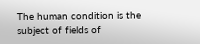The human condition is the subject of fields of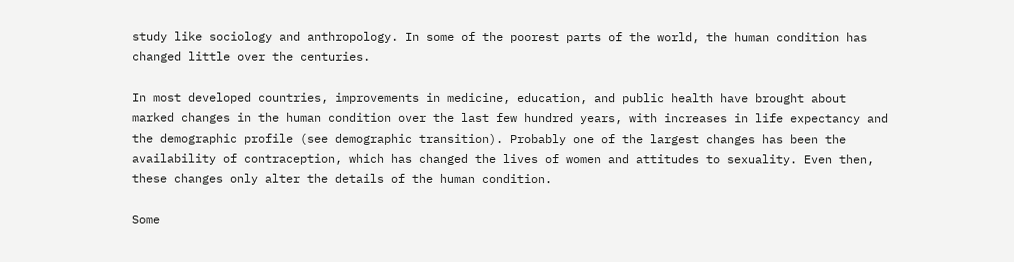study like sociology and anthropology. In some of the poorest parts of the world, the human condition has changed little over the centuries.

In most developed countries, improvements in medicine, education, and public health have brought about marked changes in the human condition over the last few hundred years, with increases in life expectancy and the demographic profile (see demographic transition). Probably one of the largest changes has been the availability of contraception, which has changed the lives of women and attitudes to sexuality. Even then, these changes only alter the details of the human condition.

Some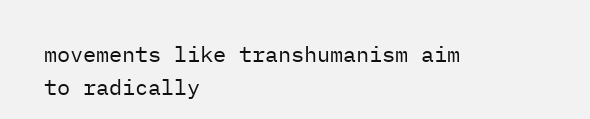movements like transhumanism aim to radically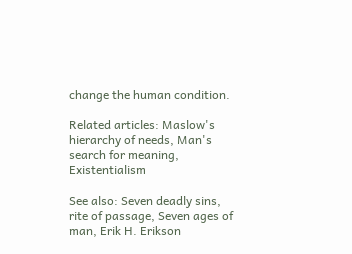change the human condition.

Related articles: Maslow's hierarchy of needs, Man's search for meaning, Existentialism

See also: Seven deadly sins, rite of passage, Seven ages of man, Erik H. Erikson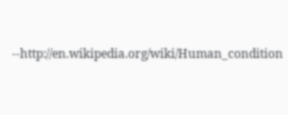--http://en.wikipedia.org/wiki/Human_condition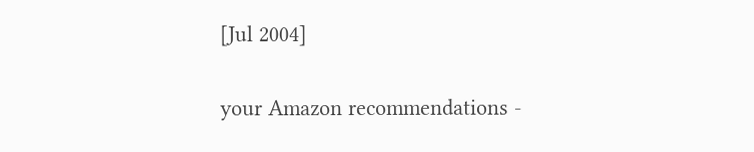[Jul 2004]

your Amazon recommendations -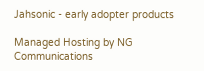Jahsonic - early adopter products

Managed Hosting by NG Communications